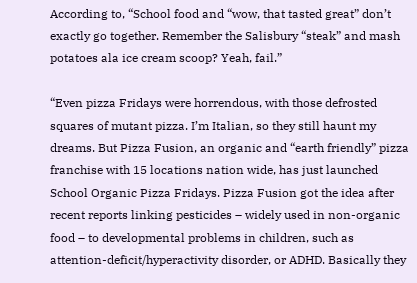According to, “School food and “wow, that tasted great” don’t exactly go together. Remember the Salisbury “steak” and mash potatoes ala ice cream scoop? Yeah, fail.”

“Even pizza Fridays were horrendous, with those defrosted squares of mutant pizza. I’m Italian, so they still haunt my dreams. But Pizza Fusion, an organic and “earth friendly” pizza franchise with 15 locations nation wide, has just launched School Organic Pizza Fridays. Pizza Fusion got the idea after recent reports linking pesticides – widely used in non-organic food – to developmental problems in children, such as attention-deficit/hyperactivity disorder, or ADHD. Basically they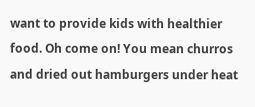want to provide kids with healthier food. Oh come on! You mean churros and dried out hamburgers under heat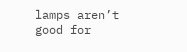lamps aren’t good for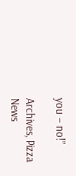you – no!”

Archives, Pizza News